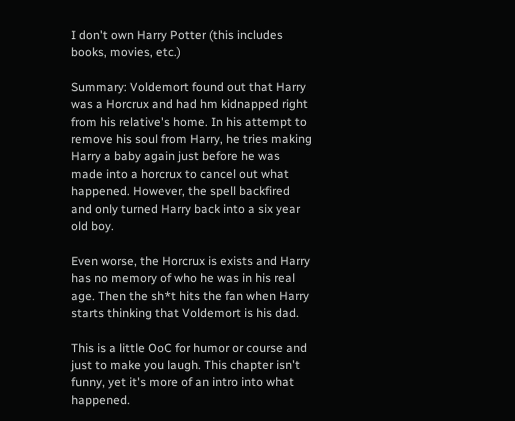I don't own Harry Potter (this includes books, movies, etc.)

Summary: Voldemort found out that Harry was a Horcrux and had hm kidnapped right from his relative's home. In his attempt to remove his soul from Harry, he tries making Harry a baby again just before he was made into a horcrux to cancel out what happened. However, the spell backfired and only turned Harry back into a six year old boy.

Even worse, the Horcrux is exists and Harry has no memory of who he was in his real age. Then the sh*t hits the fan when Harry starts thinking that Voldemort is his dad.

This is a little OoC for humor or course and just to make you laugh. This chapter isn't funny, yet it's more of an intro into what happened.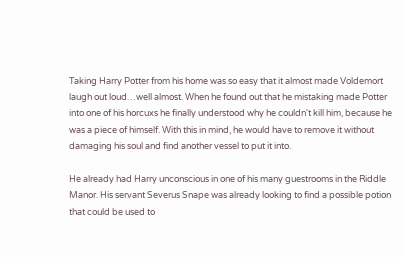Taking Harry Potter from his home was so easy that it almost made Voldemort laugh out loud…well almost. When he found out that he mistaking made Potter into one of his horcuxs he finally understood why he couldn't kill him, because he was a piece of himself. With this in mind, he would have to remove it without damaging his soul and find another vessel to put it into.

He already had Harry unconscious in one of his many guestrooms in the Riddle Manor. His servant Severus Snape was already looking to find a possible potion that could be used to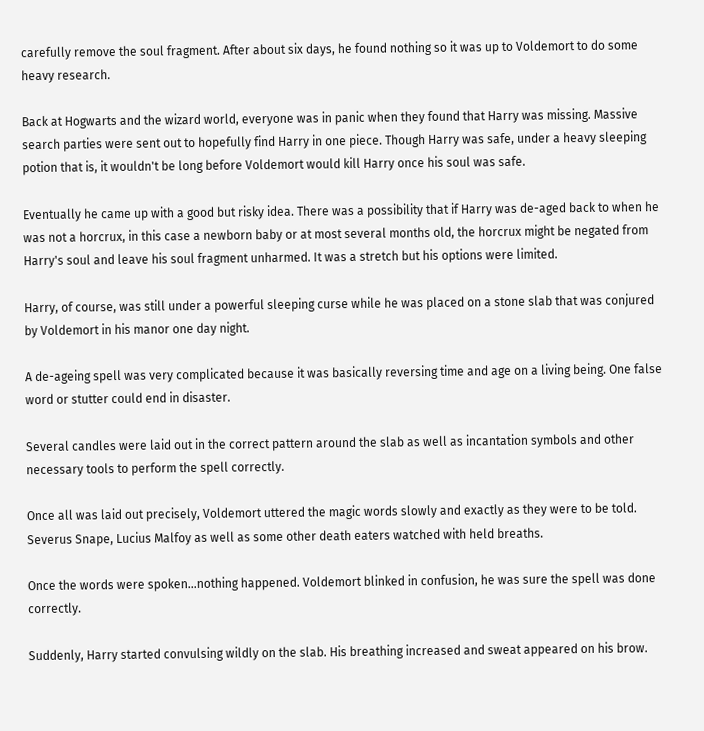carefully remove the soul fragment. After about six days, he found nothing so it was up to Voldemort to do some heavy research.

Back at Hogwarts and the wizard world, everyone was in panic when they found that Harry was missing. Massive search parties were sent out to hopefully find Harry in one piece. Though Harry was safe, under a heavy sleeping potion that is, it wouldn't be long before Voldemort would kill Harry once his soul was safe.

Eventually he came up with a good but risky idea. There was a possibility that if Harry was de-aged back to when he was not a horcrux, in this case a newborn baby or at most several months old, the horcrux might be negated from Harry's soul and leave his soul fragment unharmed. It was a stretch but his options were limited.

Harry, of course, was still under a powerful sleeping curse while he was placed on a stone slab that was conjured by Voldemort in his manor one day night.

A de-ageing spell was very complicated because it was basically reversing time and age on a living being. One false word or stutter could end in disaster.

Several candles were laid out in the correct pattern around the slab as well as incantation symbols and other necessary tools to perform the spell correctly.

Once all was laid out precisely, Voldemort uttered the magic words slowly and exactly as they were to be told. Severus Snape, Lucius Malfoy as well as some other death eaters watched with held breaths.

Once the words were spoken…nothing happened. Voldemort blinked in confusion, he was sure the spell was done correctly.

Suddenly, Harry started convulsing wildly on the slab. His breathing increased and sweat appeared on his brow.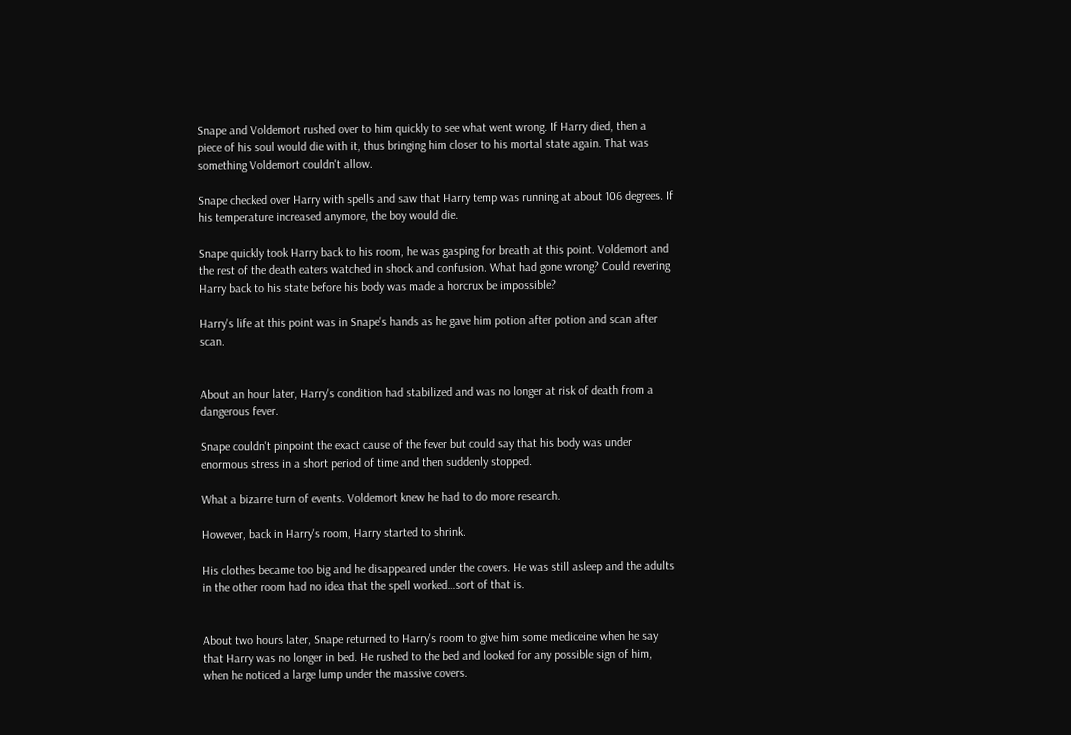Snape and Voldemort rushed over to him quickly to see what went wrong. If Harry died, then a piece of his soul would die with it, thus bringing him closer to his mortal state again. That was something Voldemort couldn't allow.

Snape checked over Harry with spells and saw that Harry temp was running at about 106 degrees. If his temperature increased anymore, the boy would die.

Snape quickly took Harry back to his room, he was gasping for breath at this point. Voldemort and the rest of the death eaters watched in shock and confusion. What had gone wrong? Could revering Harry back to his state before his body was made a horcrux be impossible?

Harry's life at this point was in Snape's hands as he gave him potion after potion and scan after scan.


About an hour later, Harry's condition had stabilized and was no longer at risk of death from a dangerous fever.

Snape couldn't pinpoint the exact cause of the fever but could say that his body was under enormous stress in a short period of time and then suddenly stopped.

What a bizarre turn of events. Voldemort knew he had to do more research.

However, back in Harry's room, Harry started to shrink.

His clothes became too big and he disappeared under the covers. He was still asleep and the adults in the other room had no idea that the spell worked…sort of that is.


About two hours later, Snape returned to Harry's room to give him some mediceine when he say that Harry was no longer in bed. He rushed to the bed and looked for any possible sign of him, when he noticed a large lump under the massive covers.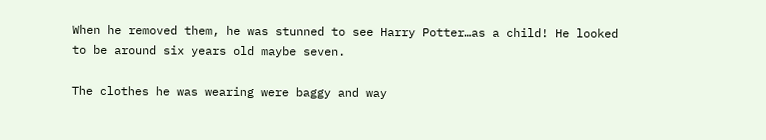When he removed them, he was stunned to see Harry Potter…as a child! He looked to be around six years old maybe seven.

The clothes he was wearing were baggy and way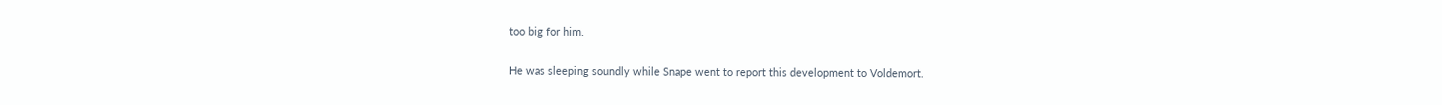too big for him.

He was sleeping soundly while Snape went to report this development to Voldemort.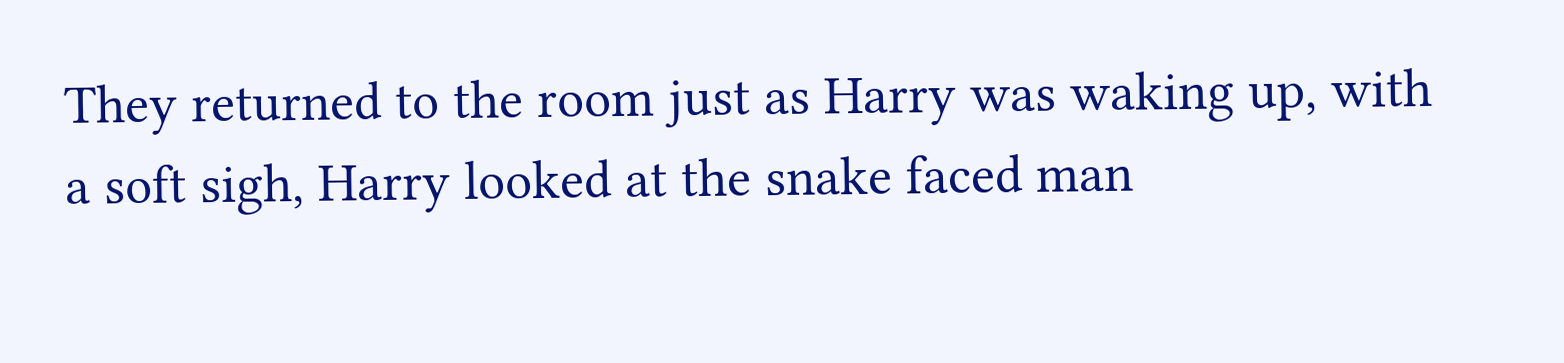They returned to the room just as Harry was waking up, with a soft sigh, Harry looked at the snake faced man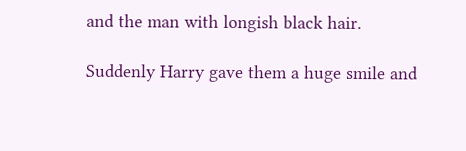and the man with longish black hair.

Suddenly Harry gave them a huge smile and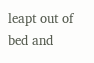leapt out of bed and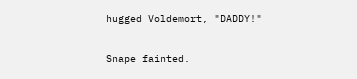hugged Voldemort, "DADDY!"

Snape fainted.